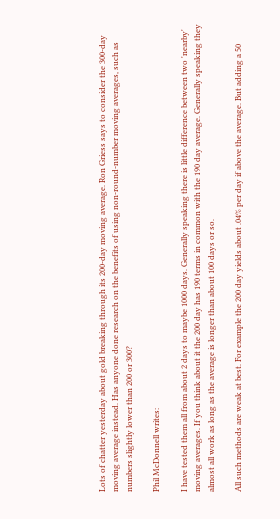Lots of chatter yesterday about gold breaking through its 200-day moving average. Ron Griess says to consider the 300-day moving average instead. Has anyone done research on the benefits of using non-round-number moving averages, such as numbers slightly lower than 200 or 300?

Phil McDonnell writes:

I have tested them all from about 2 days to maybe 1000 days. Generally speaking there is little difference between two 'nearby' moving averages. If you think about it the 200 day has 190 terms in common with the 190 day average. Generally speaking they almost all work as long as the average is longer than about 100 days or so.

All such methods are weak at best. For example the 200 day yields about .04% per day if above the average. But adding a 50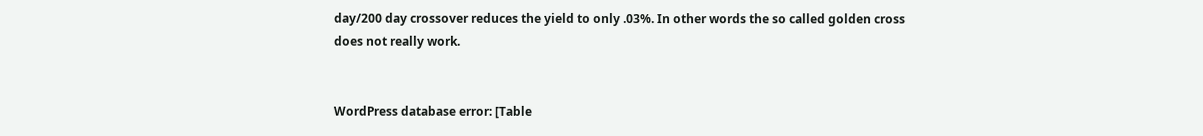day/200 day crossover reduces the yield to only .03%. In other words the so called golden cross does not really work.


WordPress database error: [Table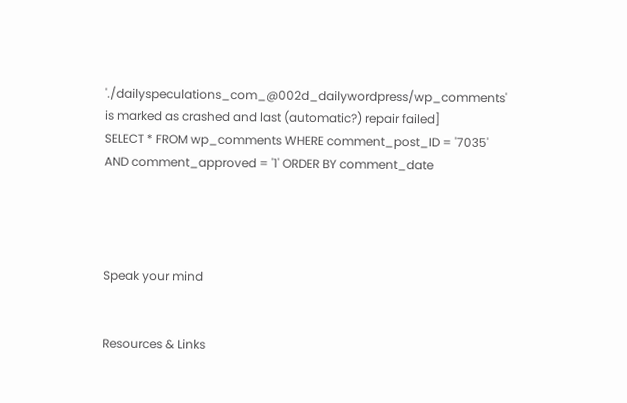'./dailyspeculations_com_@002d_dailywordpress/wp_comments' is marked as crashed and last (automatic?) repair failed]
SELECT * FROM wp_comments WHERE comment_post_ID = '7035' AND comment_approved = '1' ORDER BY comment_date




Speak your mind


Resources & Links